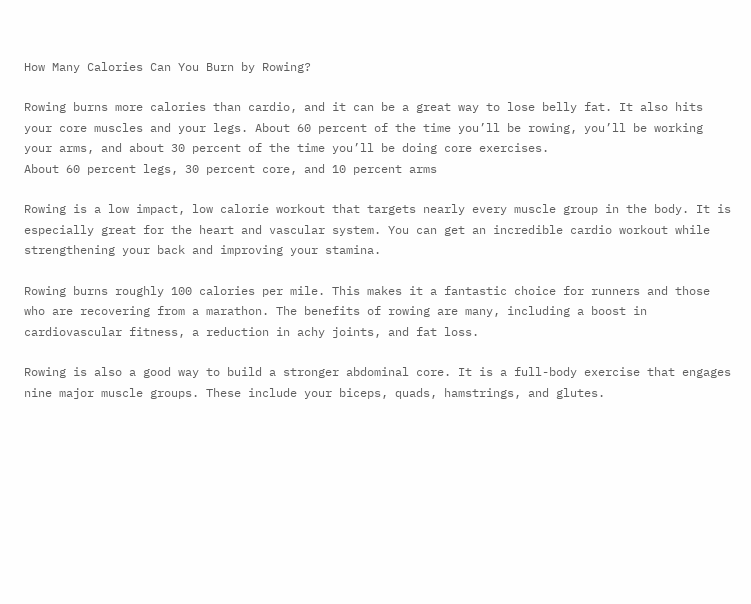How Many Calories Can You Burn by Rowing?

Rowing burns more calories than cardio, and it can be a great way to lose belly fat. It also hits your core muscles and your legs. About 60 percent of the time you’ll be rowing, you’ll be working your arms, and about 30 percent of the time you’ll be doing core exercises.
About 60 percent legs, 30 percent core, and 10 percent arms

Rowing is a low impact, low calorie workout that targets nearly every muscle group in the body. It is especially great for the heart and vascular system. You can get an incredible cardio workout while strengthening your back and improving your stamina.

Rowing burns roughly 100 calories per mile. This makes it a fantastic choice for runners and those who are recovering from a marathon. The benefits of rowing are many, including a boost in cardiovascular fitness, a reduction in achy joints, and fat loss.

Rowing is also a good way to build a stronger abdominal core. It is a full-body exercise that engages nine major muscle groups. These include your biceps, quads, hamstrings, and glutes.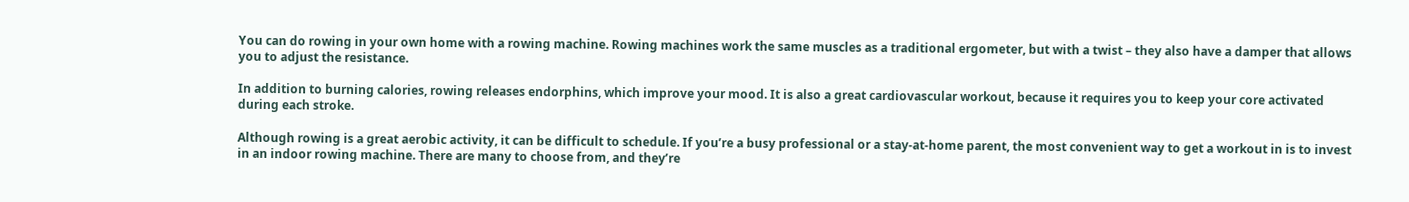You can do rowing in your own home with a rowing machine. Rowing machines work the same muscles as a traditional ergometer, but with a twist – they also have a damper that allows you to adjust the resistance.

In addition to burning calories, rowing releases endorphins, which improve your mood. It is also a great cardiovascular workout, because it requires you to keep your core activated during each stroke.

Although rowing is a great aerobic activity, it can be difficult to schedule. If you’re a busy professional or a stay-at-home parent, the most convenient way to get a workout in is to invest in an indoor rowing machine. There are many to choose from, and they’re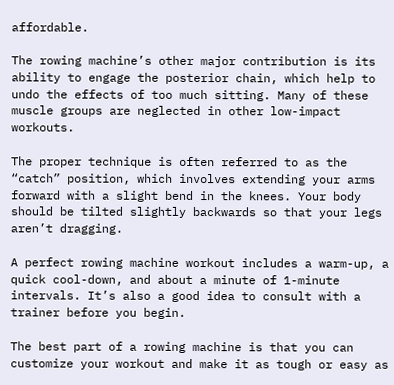affordable.

The rowing machine’s other major contribution is its ability to engage the posterior chain, which help to undo the effects of too much sitting. Many of these muscle groups are neglected in other low-impact workouts.

The proper technique is often referred to as the “catch” position, which involves extending your arms forward with a slight bend in the knees. Your body should be tilted slightly backwards so that your legs aren’t dragging.

A perfect rowing machine workout includes a warm-up, a quick cool-down, and about a minute of 1-minute intervals. It’s also a good idea to consult with a trainer before you begin.

The best part of a rowing machine is that you can customize your workout and make it as tough or easy as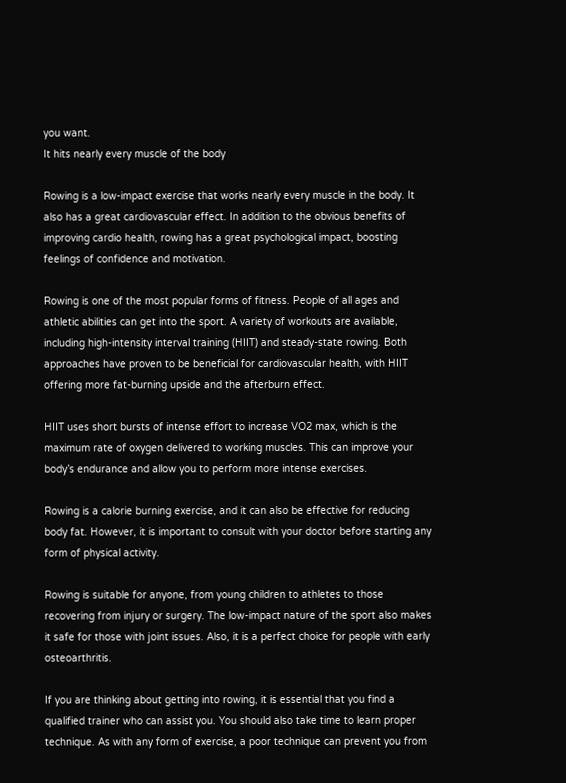you want.
It hits nearly every muscle of the body

Rowing is a low-impact exercise that works nearly every muscle in the body. It also has a great cardiovascular effect. In addition to the obvious benefits of improving cardio health, rowing has a great psychological impact, boosting feelings of confidence and motivation.

Rowing is one of the most popular forms of fitness. People of all ages and athletic abilities can get into the sport. A variety of workouts are available, including high-intensity interval training (HIIT) and steady-state rowing. Both approaches have proven to be beneficial for cardiovascular health, with HIIT offering more fat-burning upside and the afterburn effect.

HIIT uses short bursts of intense effort to increase VO2 max, which is the maximum rate of oxygen delivered to working muscles. This can improve your body’s endurance and allow you to perform more intense exercises.

Rowing is a calorie burning exercise, and it can also be effective for reducing body fat. However, it is important to consult with your doctor before starting any form of physical activity.

Rowing is suitable for anyone, from young children to athletes to those recovering from injury or surgery. The low-impact nature of the sport also makes it safe for those with joint issues. Also, it is a perfect choice for people with early osteoarthritis.

If you are thinking about getting into rowing, it is essential that you find a qualified trainer who can assist you. You should also take time to learn proper technique. As with any form of exercise, a poor technique can prevent you from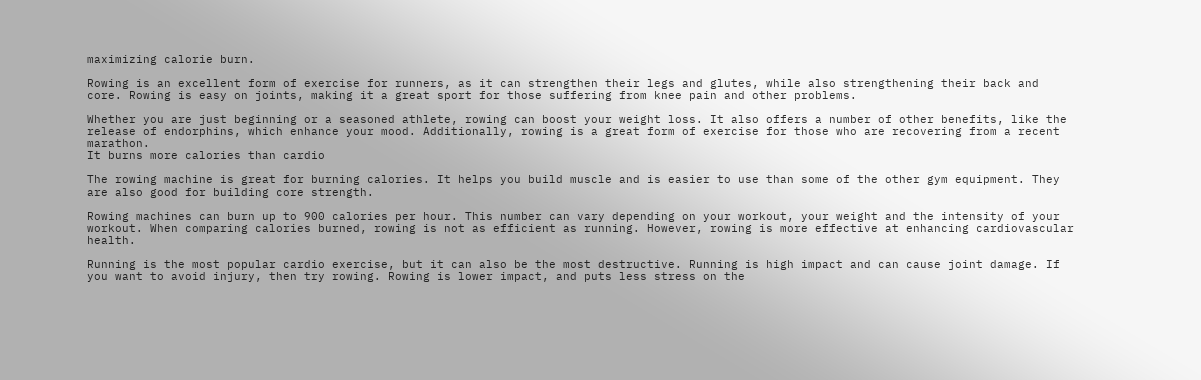maximizing calorie burn.

Rowing is an excellent form of exercise for runners, as it can strengthen their legs and glutes, while also strengthening their back and core. Rowing is easy on joints, making it a great sport for those suffering from knee pain and other problems.

Whether you are just beginning or a seasoned athlete, rowing can boost your weight loss. It also offers a number of other benefits, like the release of endorphins, which enhance your mood. Additionally, rowing is a great form of exercise for those who are recovering from a recent marathon.
It burns more calories than cardio

The rowing machine is great for burning calories. It helps you build muscle and is easier to use than some of the other gym equipment. They are also good for building core strength.

Rowing machines can burn up to 900 calories per hour. This number can vary depending on your workout, your weight and the intensity of your workout. When comparing calories burned, rowing is not as efficient as running. However, rowing is more effective at enhancing cardiovascular health.

Running is the most popular cardio exercise, but it can also be the most destructive. Running is high impact and can cause joint damage. If you want to avoid injury, then try rowing. Rowing is lower impact, and puts less stress on the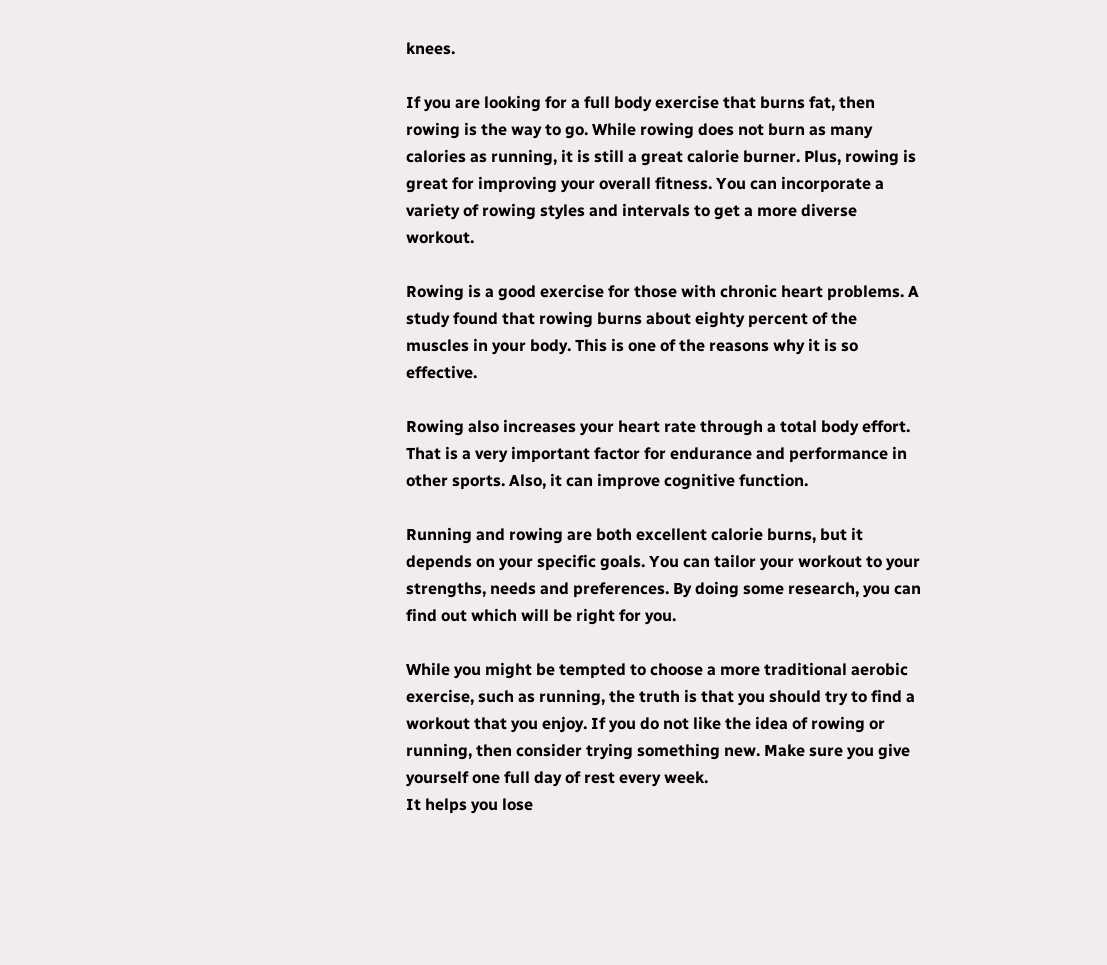knees.

If you are looking for a full body exercise that burns fat, then rowing is the way to go. While rowing does not burn as many calories as running, it is still a great calorie burner. Plus, rowing is great for improving your overall fitness. You can incorporate a variety of rowing styles and intervals to get a more diverse workout.

Rowing is a good exercise for those with chronic heart problems. A study found that rowing burns about eighty percent of the muscles in your body. This is one of the reasons why it is so effective.

Rowing also increases your heart rate through a total body effort. That is a very important factor for endurance and performance in other sports. Also, it can improve cognitive function.

Running and rowing are both excellent calorie burns, but it depends on your specific goals. You can tailor your workout to your strengths, needs and preferences. By doing some research, you can find out which will be right for you.

While you might be tempted to choose a more traditional aerobic exercise, such as running, the truth is that you should try to find a workout that you enjoy. If you do not like the idea of rowing or running, then consider trying something new. Make sure you give yourself one full day of rest every week.
It helps you lose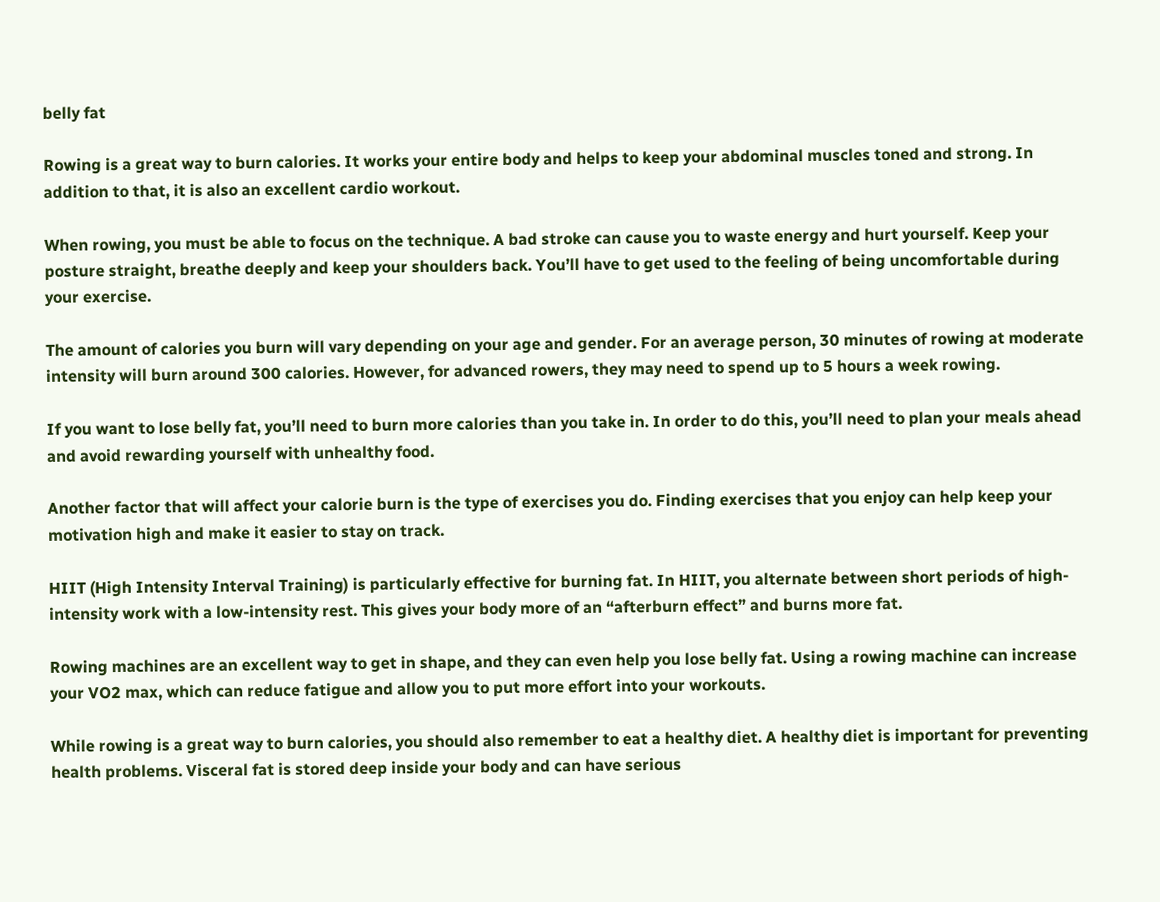belly fat

Rowing is a great way to burn calories. It works your entire body and helps to keep your abdominal muscles toned and strong. In addition to that, it is also an excellent cardio workout.

When rowing, you must be able to focus on the technique. A bad stroke can cause you to waste energy and hurt yourself. Keep your posture straight, breathe deeply and keep your shoulders back. You’ll have to get used to the feeling of being uncomfortable during your exercise.

The amount of calories you burn will vary depending on your age and gender. For an average person, 30 minutes of rowing at moderate intensity will burn around 300 calories. However, for advanced rowers, they may need to spend up to 5 hours a week rowing.

If you want to lose belly fat, you’ll need to burn more calories than you take in. In order to do this, you’ll need to plan your meals ahead and avoid rewarding yourself with unhealthy food.

Another factor that will affect your calorie burn is the type of exercises you do. Finding exercises that you enjoy can help keep your motivation high and make it easier to stay on track.

HIIT (High Intensity Interval Training) is particularly effective for burning fat. In HIIT, you alternate between short periods of high-intensity work with a low-intensity rest. This gives your body more of an “afterburn effect” and burns more fat.

Rowing machines are an excellent way to get in shape, and they can even help you lose belly fat. Using a rowing machine can increase your VO2 max, which can reduce fatigue and allow you to put more effort into your workouts.

While rowing is a great way to burn calories, you should also remember to eat a healthy diet. A healthy diet is important for preventing health problems. Visceral fat is stored deep inside your body and can have serious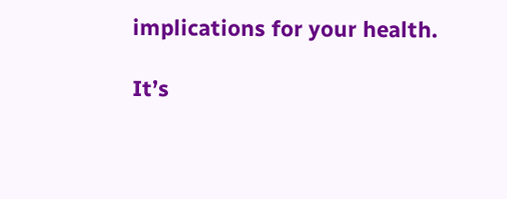implications for your health.

It’s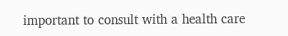important to consult with a health care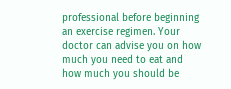professional before beginning an exercise regimen. Your doctor can advise you on how much you need to eat and how much you should be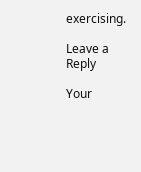exercising.

Leave a Reply

Your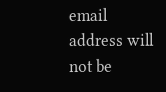email address will not be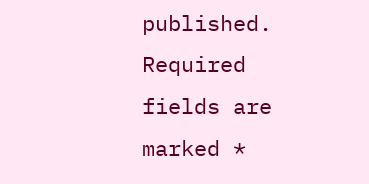published. Required fields are marked *